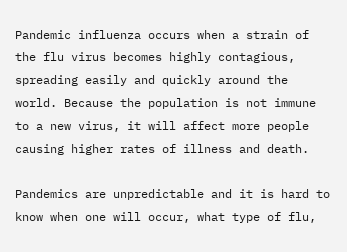Pandemic influenza occurs when a strain of the flu virus becomes highly contagious, spreading easily and quickly around the world. Because the population is not immune to a new virus, it will affect more people causing higher rates of illness and death.

Pandemics are unpredictable and it is hard to know when one will occur, what type of flu,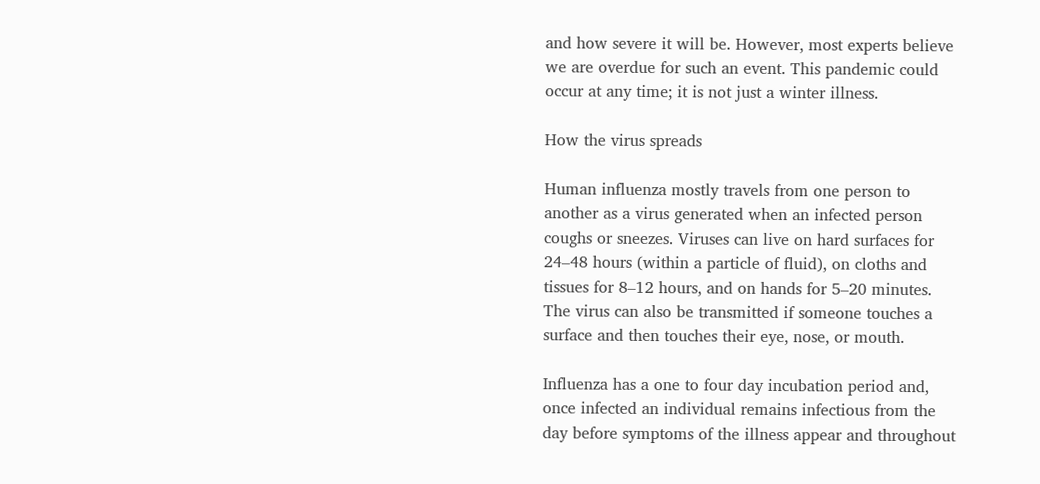and how severe it will be. However, most experts believe we are overdue for such an event. This pandemic could occur at any time; it is not just a winter illness.

How the virus spreads

Human influenza mostly travels from one person to another as a virus generated when an infected person coughs or sneezes. Viruses can live on hard surfaces for 24–48 hours (within a particle of fluid), on cloths and tissues for 8–12 hours, and on hands for 5–20 minutes. The virus can also be transmitted if someone touches a surface and then touches their eye, nose, or mouth.

Influenza has a one to four day incubation period and, once infected an individual remains infectious from the day before symptoms of the illness appear and throughout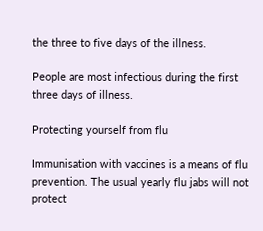the three to five days of the illness.

People are most infectious during the first three days of illness.

Protecting yourself from flu

Immunisation with vaccines is a means of flu prevention. The usual yearly flu jabs will not protect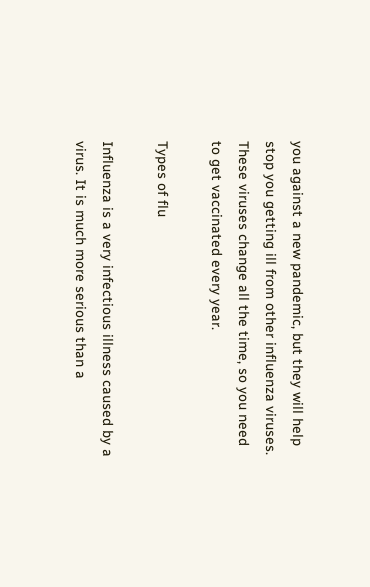you against a new pandemic, but they will help stop you getting ill from other influenza viruses. These viruses change all the time, so you need to get vaccinated every year.

Types of flu

Influenza is a very infectious illness caused by a virus. It is much more serious than a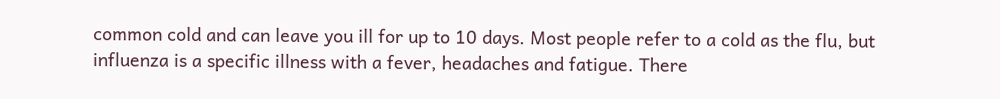common cold and can leave you ill for up to 10 days. Most people refer to a cold as the flu, but influenza is a specific illness with a fever, headaches and fatigue. There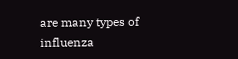are many types of influenza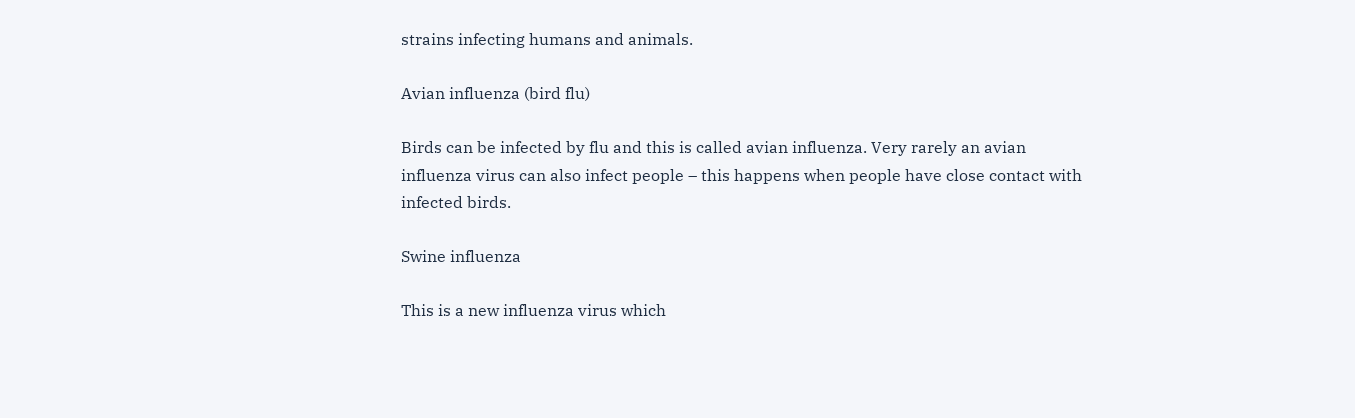strains infecting humans and animals.

Avian influenza (bird flu)

Birds can be infected by flu and this is called avian influenza. Very rarely an avian influenza virus can also infect people – this happens when people have close contact with infected birds.

Swine influenza

This is a new influenza virus which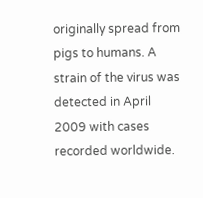originally spread from pigs to humans. A strain of the virus was detected in April 2009 with cases recorded worldwide.